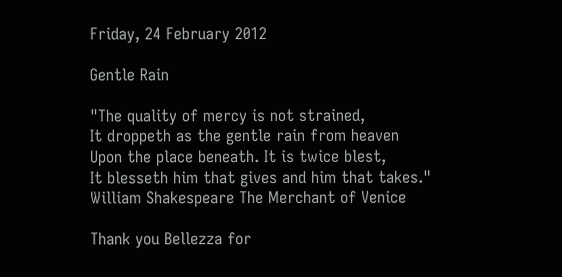Friday, 24 February 2012

Gentle Rain

"The quality of mercy is not strained,
It droppeth as the gentle rain from heaven
Upon the place beneath. It is twice blest,
It blesseth him that gives and him that takes."
William Shakespeare The Merchant of Venice

Thank you Bellezza for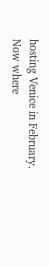hosting Venice in February.
Now where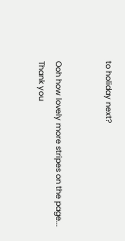to holiday next?


Ooh how lovely more stripes on the page...
Thank you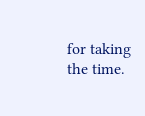for taking the time.